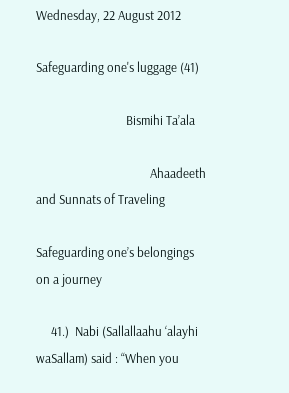Wednesday, 22 August 2012

Safeguarding one's luggage (41)

                              Bismihi Ta’ala

                                      Ahaadeeth and Sunnats of Traveling

Safeguarding one’s belongings on a journey

     41.)  Nabi (Sallallaahu ‘alayhi waSallam) said : “When you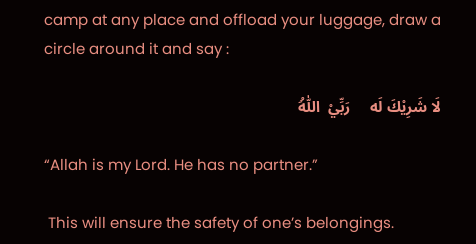camp at any place and offload your luggage, draw a circle around it and say :

لَا شَرِيْكَ لَه     رَبِّيْ  اَللّٰهُ

“Allah is my Lord. He has no partner.”

 This will ensure the safety of one’s belongings.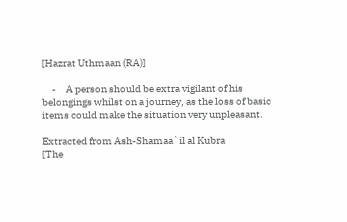[Hazrat Uthmaan (RA)]

     -     A person should be extra vigilant of his belongings whilst on a journey, as the loss of basic items could make the situation very unpleasant.

Extracted from Ash-Shamaa`il al Kubra
[The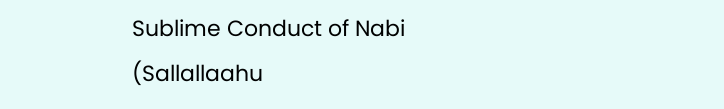Sublime Conduct of Nabi  (Sallallaahu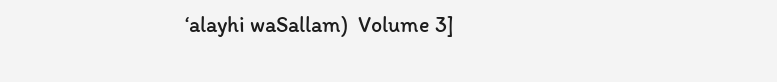‘alayhi waSallam)  Volume 3]